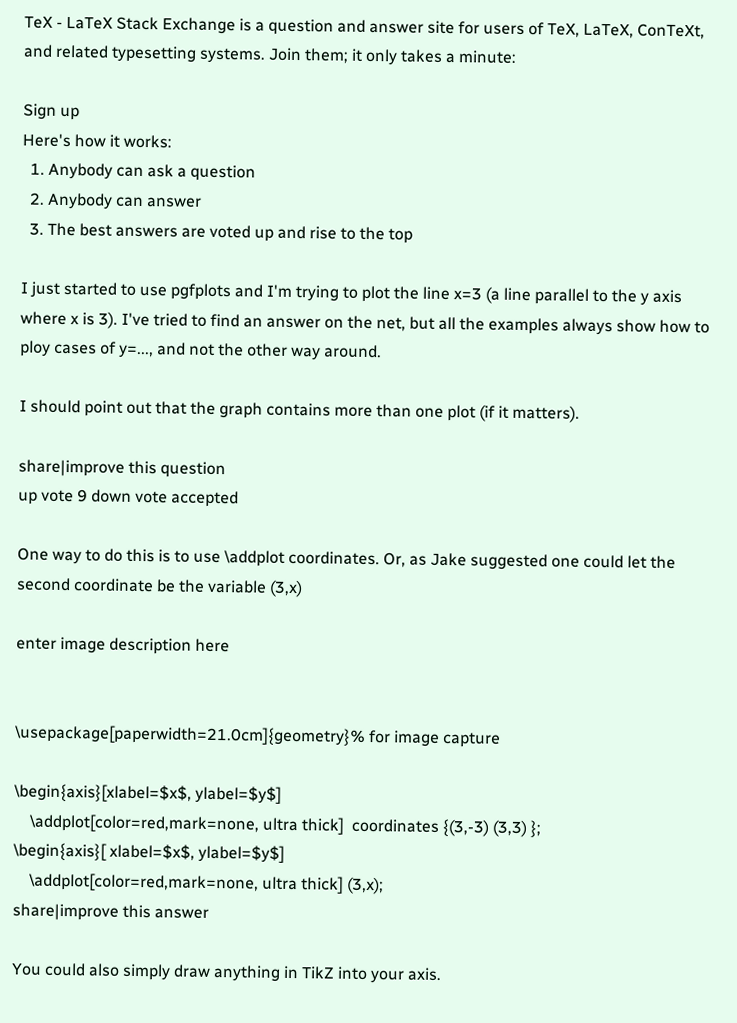TeX - LaTeX Stack Exchange is a question and answer site for users of TeX, LaTeX, ConTeXt, and related typesetting systems. Join them; it only takes a minute:

Sign up
Here's how it works:
  1. Anybody can ask a question
  2. Anybody can answer
  3. The best answers are voted up and rise to the top

I just started to use pgfplots and I'm trying to plot the line x=3 (a line parallel to the y axis where x is 3). I've tried to find an answer on the net, but all the examples always show how to ploy cases of y=..., and not the other way around.

I should point out that the graph contains more than one plot (if it matters).

share|improve this question
up vote 9 down vote accepted

One way to do this is to use \addplot coordinates. Or, as Jake suggested one could let the second coordinate be the variable (3,x)

enter image description here


\usepackage[paperwidth=21.0cm]{geometry}% for image capture

\begin{axis}[xlabel=$x$, ylabel=$y$]
    \addplot[color=red,mark=none, ultra thick]  coordinates {(3,-3) (3,3) };
\begin{axis}[ xlabel=$x$, ylabel=$y$]
    \addplot[color=red,mark=none, ultra thick] (3,x);
share|improve this answer

You could also simply draw anything in TikZ into your axis.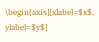\begin{axis}[xlabel=$x$, ylabel=$y$]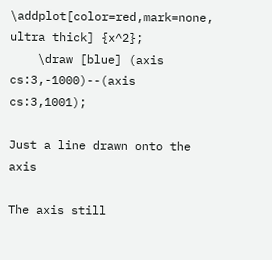\addplot[color=red,mark=none, ultra thick] {x^2};
    \draw [blue] (axis cs:3,-1000)--(axis cs:3,1001);

Just a line drawn onto the axis

The axis still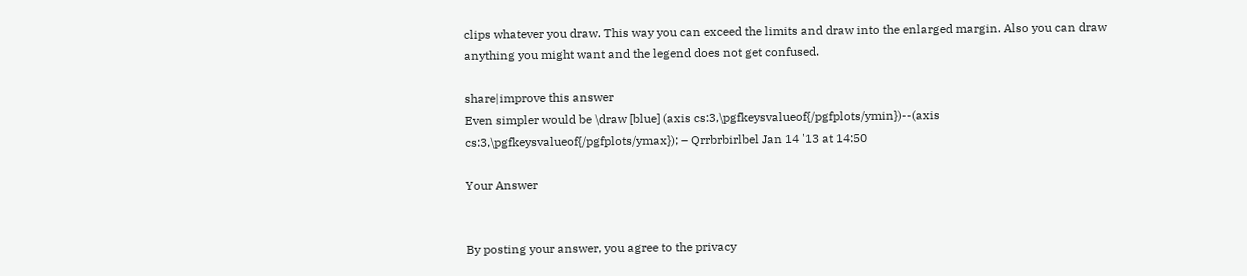clips whatever you draw. This way you can exceed the limits and draw into the enlarged margin. Also you can draw anything you might want and the legend does not get confused.

share|improve this answer
Even simpler would be \draw [blue] (axis cs:3,\pgfkeysvalueof{/pgfplots/ymin})--(axis cs:3,\pgfkeysvalueof{/pgfplots/ymax}); – Qrrbrbirlbel Jan 14 '13 at 14:50

Your Answer


By posting your answer, you agree to the privacy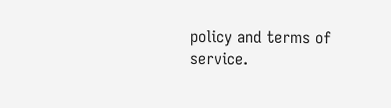policy and terms of service.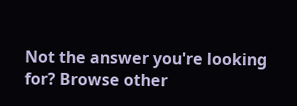Not the answer you're looking for? Browse other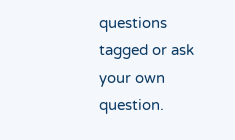questions tagged or ask your own question.